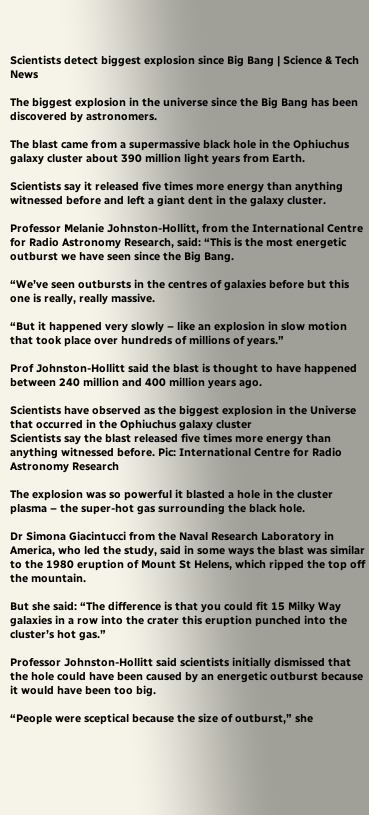Scientists detect biggest explosion since Big Bang | Science & Tech News

The biggest explosion in the universe since the Big Bang has been discovered by astronomers.

The blast came from a supermassive black hole in the Ophiuchus galaxy cluster about 390 million light years from Earth.

Scientists say it released five times more energy than anything witnessed before and left a giant dent in the galaxy cluster.

Professor Melanie Johnston-Hollitt, from the International Centre for Radio Astronomy Research, said: “This is the most energetic outburst we have seen since the Big Bang.

“We’ve seen outbursts in the centres of galaxies before but this one is really, really massive.

“But it happened very slowly – like an explosion in slow motion that took place over hundreds of millions of years.”

Prof Johnston-Hollitt said the blast is thought to have happened between 240 million and 400 million years ago.

Scientists have observed as the biggest explosion in the Universe that occurred in the Ophiuchus galaxy cluster
Scientists say the blast released five times more energy than anything witnessed before. Pic: International Centre for Radio Astronomy Research

The explosion was so powerful it blasted a hole in the cluster plasma – the super-hot gas surrounding the black hole.

Dr Simona Giacintucci from the Naval Research Laboratory in America, who led the study, said in some ways the blast was similar to the 1980 eruption of Mount St Helens, which ripped the top off the mountain.

But she said: “The difference is that you could fit 15 Milky Way galaxies in a row into the crater this eruption punched into the cluster’s hot gas.”

Professor Johnston-Hollitt said scientists initially dismissed that the hole could have been caused by an energetic outburst because it would have been too big.

“People were sceptical because the size of outburst,” she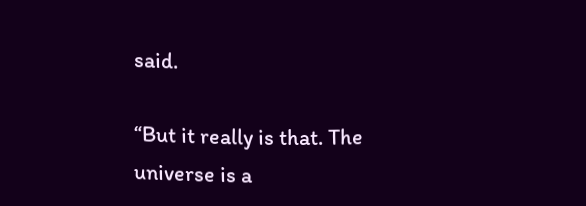said.

“But it really is that. The universe is a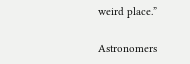weird place.”

Astronomers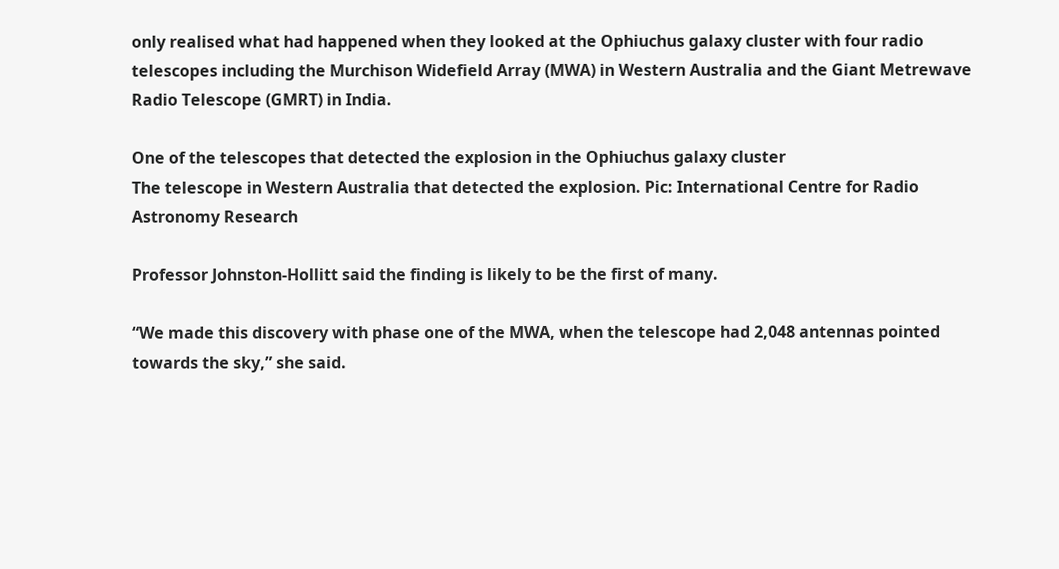only realised what had happened when they looked at the Ophiuchus galaxy cluster with four radio telescopes including the Murchison Widefield Array (MWA) in Western Australia and the Giant Metrewave Radio Telescope (GMRT) in India.

One of the telescopes that detected the explosion in the Ophiuchus galaxy cluster
The telescope in Western Australia that detected the explosion. Pic: International Centre for Radio Astronomy Research

Professor Johnston-Hollitt said the finding is likely to be the first of many.

“We made this discovery with phase one of the MWA, when the telescope had 2,048 antennas pointed towards the sky,” she said.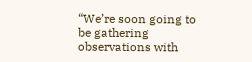“We’re soon going to be gathering observations with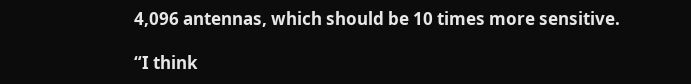4,096 antennas, which should be 10 times more sensitive.

“I think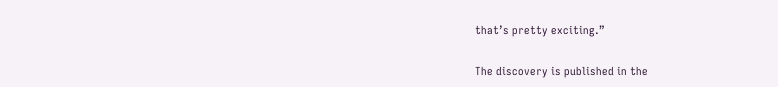that’s pretty exciting.”

The discovery is published in the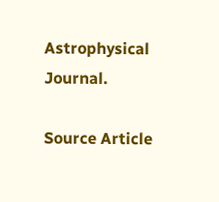Astrophysical Journal.

Source Article